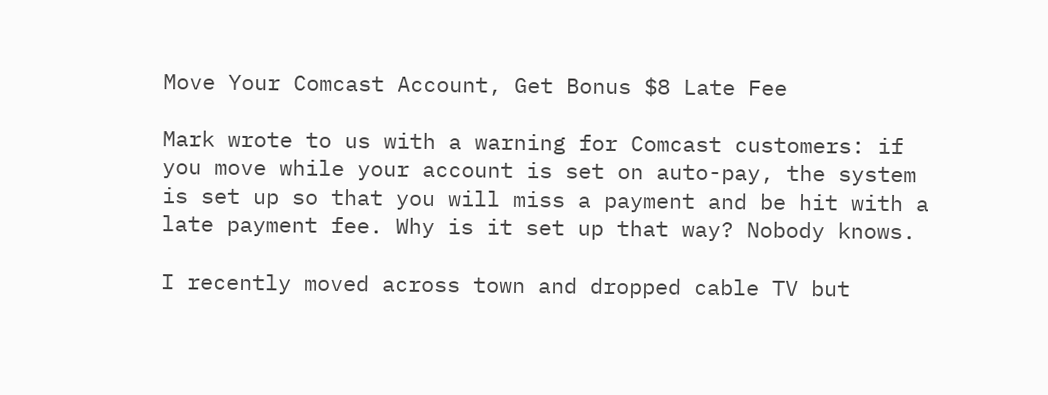Move Your Comcast Account, Get Bonus $8 Late Fee

Mark wrote to us with a warning for Comcast customers: if you move while your account is set on auto-pay, the system is set up so that you will miss a payment and be hit with a late payment fee. Why is it set up that way? Nobody knows.

I recently moved across town and dropped cable TV but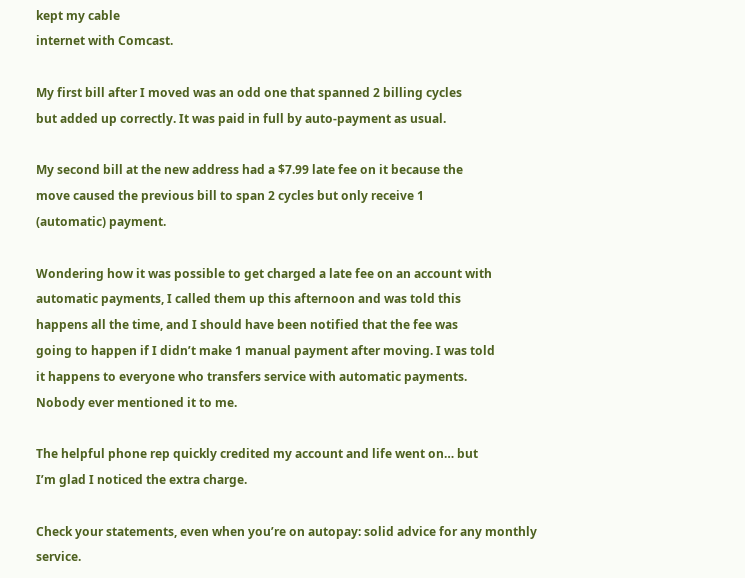kept my cable
internet with Comcast.

My first bill after I moved was an odd one that spanned 2 billing cycles
but added up correctly. It was paid in full by auto-payment as usual.

My second bill at the new address had a $7.99 late fee on it because the
move caused the previous bill to span 2 cycles but only receive 1
(automatic) payment.

Wondering how it was possible to get charged a late fee on an account with
automatic payments, I called them up this afternoon and was told this
happens all the time, and I should have been notified that the fee was
going to happen if I didn’t make 1 manual payment after moving. I was told
it happens to everyone who transfers service with automatic payments.
Nobody ever mentioned it to me.

The helpful phone rep quickly credited my account and life went on… but
I’m glad I noticed the extra charge.

Check your statements, even when you’re on autopay: solid advice for any monthly service.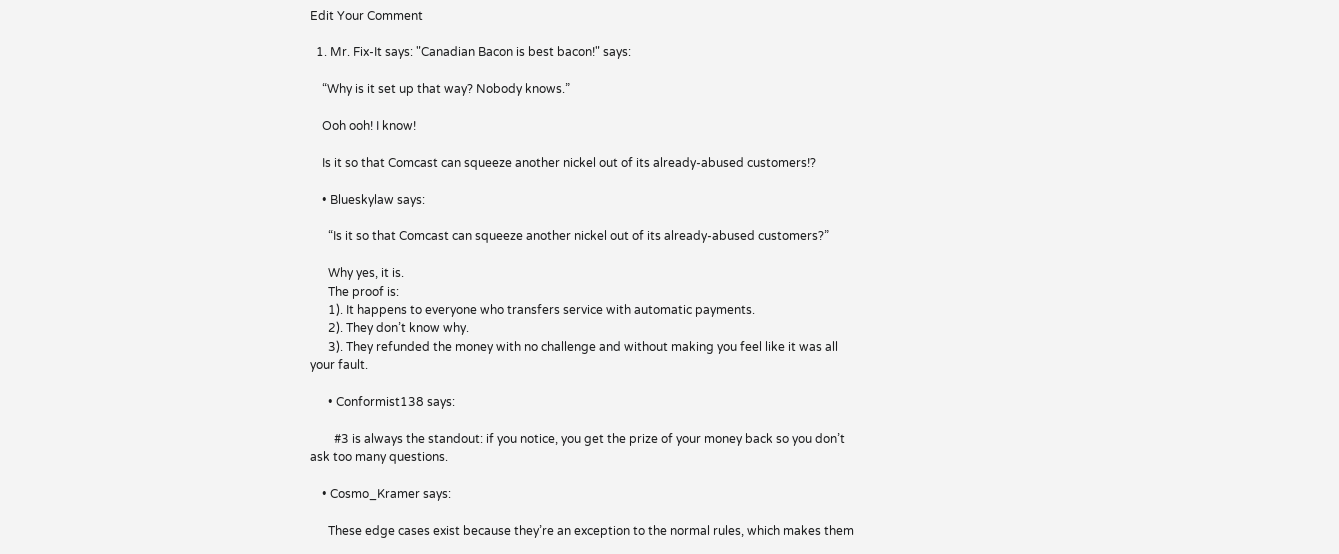Edit Your Comment

  1. Mr. Fix-It says: "Canadian Bacon is best bacon!" says:

    “Why is it set up that way? Nobody knows.”

    Ooh ooh! I know!

    Is it so that Comcast can squeeze another nickel out of its already-abused customers!?

    • Blueskylaw says:

      “Is it so that Comcast can squeeze another nickel out of its already-abused customers?”

      Why yes, it is.
      The proof is:
      1). It happens to everyone who transfers service with automatic payments.
      2). They don’t know why.
      3). They refunded the money with no challenge and without making you feel like it was all your fault.

      • Conformist138 says:

        #3 is always the standout: if you notice, you get the prize of your money back so you don’t ask too many questions.

    • Cosmo_Kramer says:

      These edge cases exist because they’re an exception to the normal rules, which makes them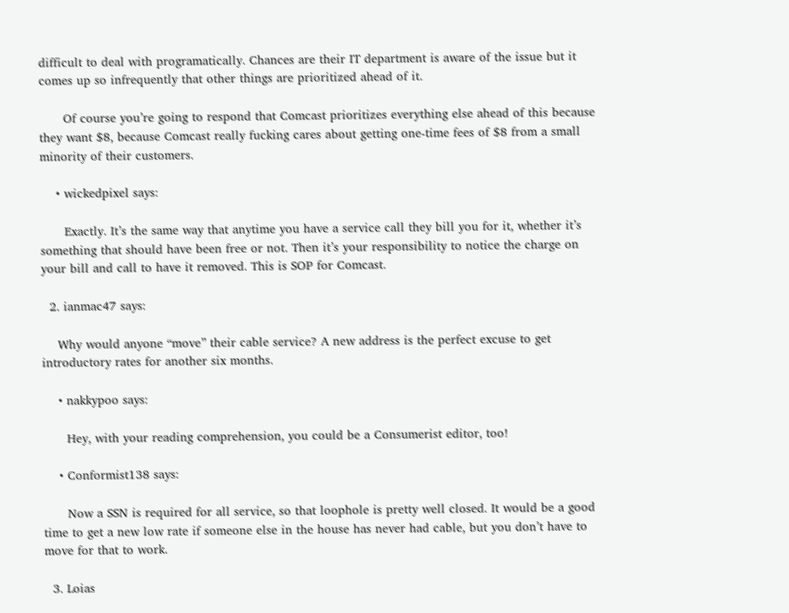difficult to deal with programatically. Chances are their IT department is aware of the issue but it comes up so infrequently that other things are prioritized ahead of it.

      Of course you’re going to respond that Comcast prioritizes everything else ahead of this because they want $8, because Comcast really fucking cares about getting one-time fees of $8 from a small minority of their customers.

    • wickedpixel says:

      Exactly. It’s the same way that anytime you have a service call they bill you for it, whether it’s something that should have been free or not. Then it’s your responsibility to notice the charge on your bill and call to have it removed. This is SOP for Comcast.

  2. ianmac47 says:

    Why would anyone “move” their cable service? A new address is the perfect excuse to get introductory rates for another six months.

    • nakkypoo says:

      Hey, with your reading comprehension, you could be a Consumerist editor, too!

    • Conformist138 says:

      Now a SSN is required for all service, so that loophole is pretty well closed. It would be a good time to get a new low rate if someone else in the house has never had cable, but you don’t have to move for that to work.

  3. Loias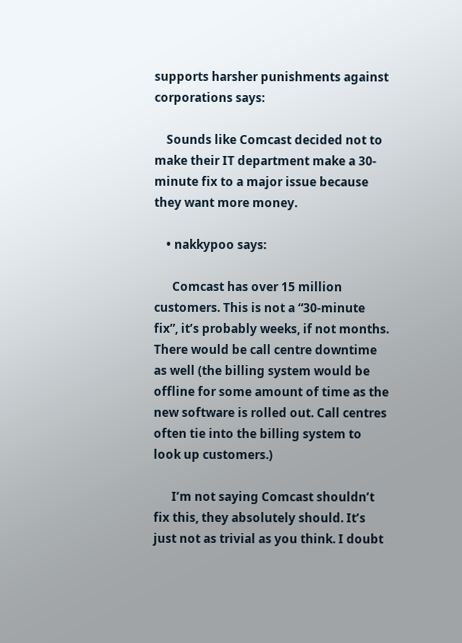supports harsher punishments against corporations says:

    Sounds like Comcast decided not to make their IT department make a 30-minute fix to a major issue because they want more money.

    • nakkypoo says:

      Comcast has over 15 million customers. This is not a “30-minute fix”, it’s probably weeks, if not months. There would be call centre downtime as well (the billing system would be offline for some amount of time as the new software is rolled out. Call centres often tie into the billing system to look up customers.)

      I’m not saying Comcast shouldn’t fix this, they absolutely should. It’s just not as trivial as you think. I doubt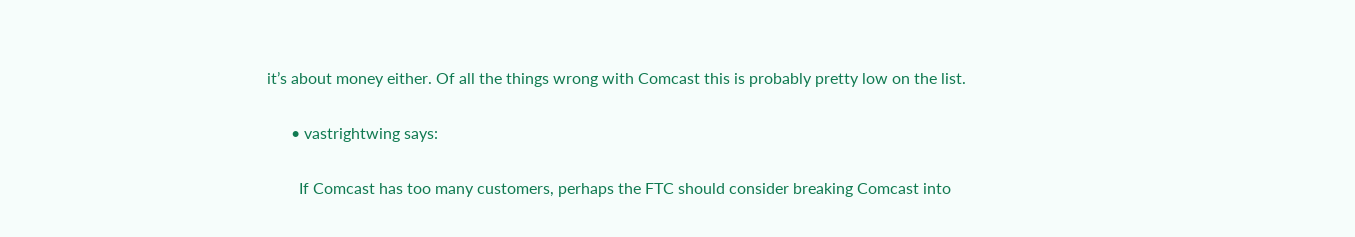it’s about money either. Of all the things wrong with Comcast this is probably pretty low on the list.

      • vastrightwing says:

        If Comcast has too many customers, perhaps the FTC should consider breaking Comcast into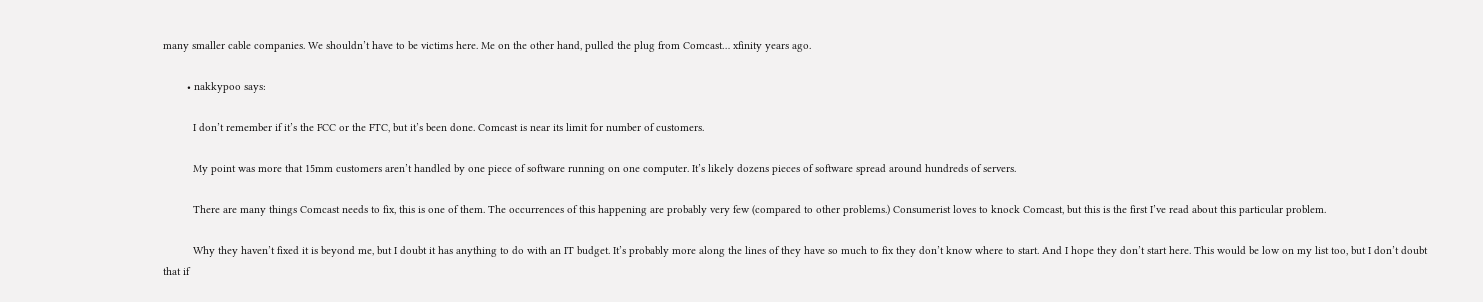many smaller cable companies. We shouldn’t have to be victims here. Me on the other hand, pulled the plug from Comcast… xfinity years ago.

        • nakkypoo says:

          I don’t remember if it’s the FCC or the FTC, but it’s been done. Comcast is near its limit for number of customers.

          My point was more that 15mm customers aren’t handled by one piece of software running on one computer. It’s likely dozens pieces of software spread around hundreds of servers.

          There are many things Comcast needs to fix, this is one of them. The occurrences of this happening are probably very few (compared to other problems.) Consumerist loves to knock Comcast, but this is the first I’ve read about this particular problem.

          Why they haven’t fixed it is beyond me, but I doubt it has anything to do with an IT budget. It’s probably more along the lines of they have so much to fix they don’t know where to start. And I hope they don’t start here. This would be low on my list too, but I don’t doubt that if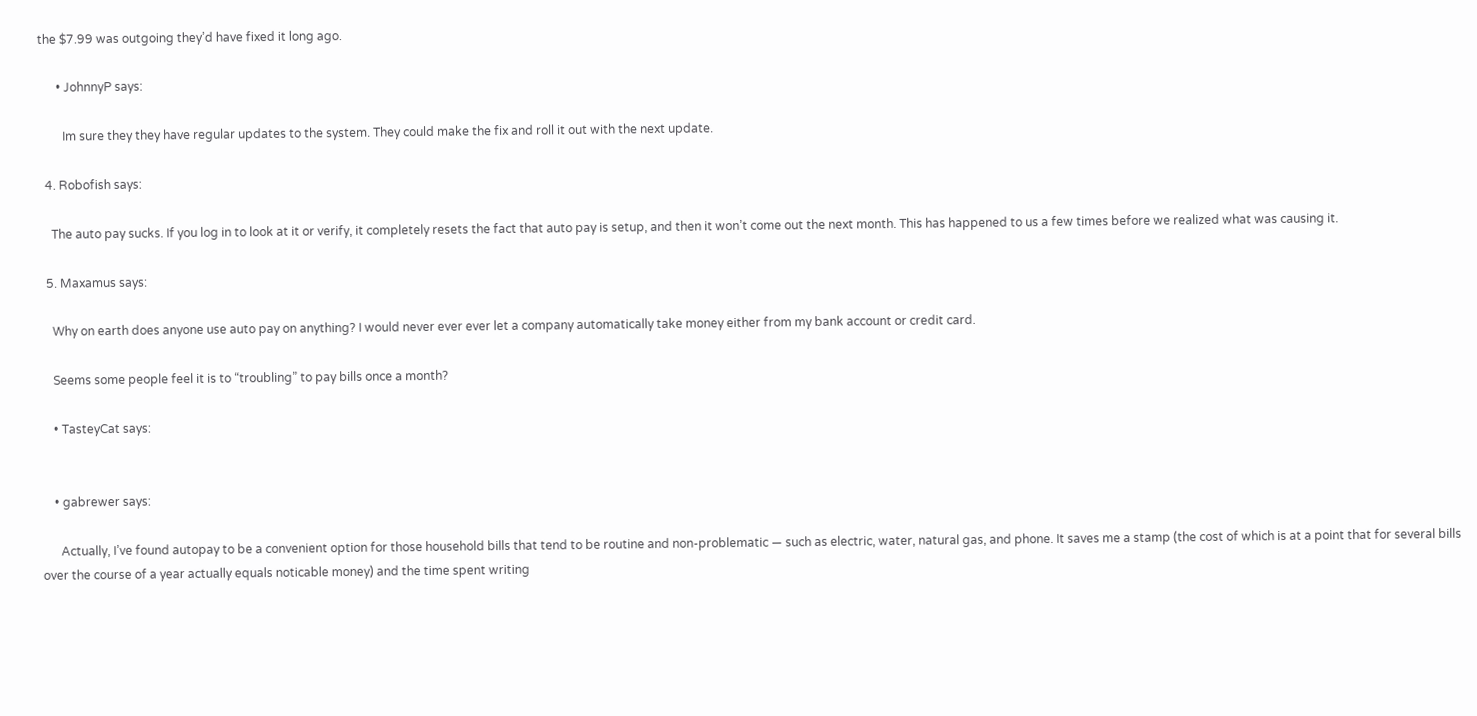the $7.99 was outgoing they’d have fixed it long ago.

      • JohnnyP says:

        Im sure they they have regular updates to the system. They could make the fix and roll it out with the next update.

  4. Robofish says:

    The auto pay sucks. If you log in to look at it or verify, it completely resets the fact that auto pay is setup, and then it won’t come out the next month. This has happened to us a few times before we realized what was causing it.

  5. Maxamus says:

    Why on earth does anyone use auto pay on anything? I would never ever ever let a company automatically take money either from my bank account or credit card.

    Seems some people feel it is to “troubling” to pay bills once a month?

    • TasteyCat says:


    • gabrewer says:

      Actually, I’ve found autopay to be a convenient option for those household bills that tend to be routine and non-problematic — such as electric, water, natural gas, and phone. It saves me a stamp (the cost of which is at a point that for several bills over the course of a year actually equals noticable money) and the time spent writing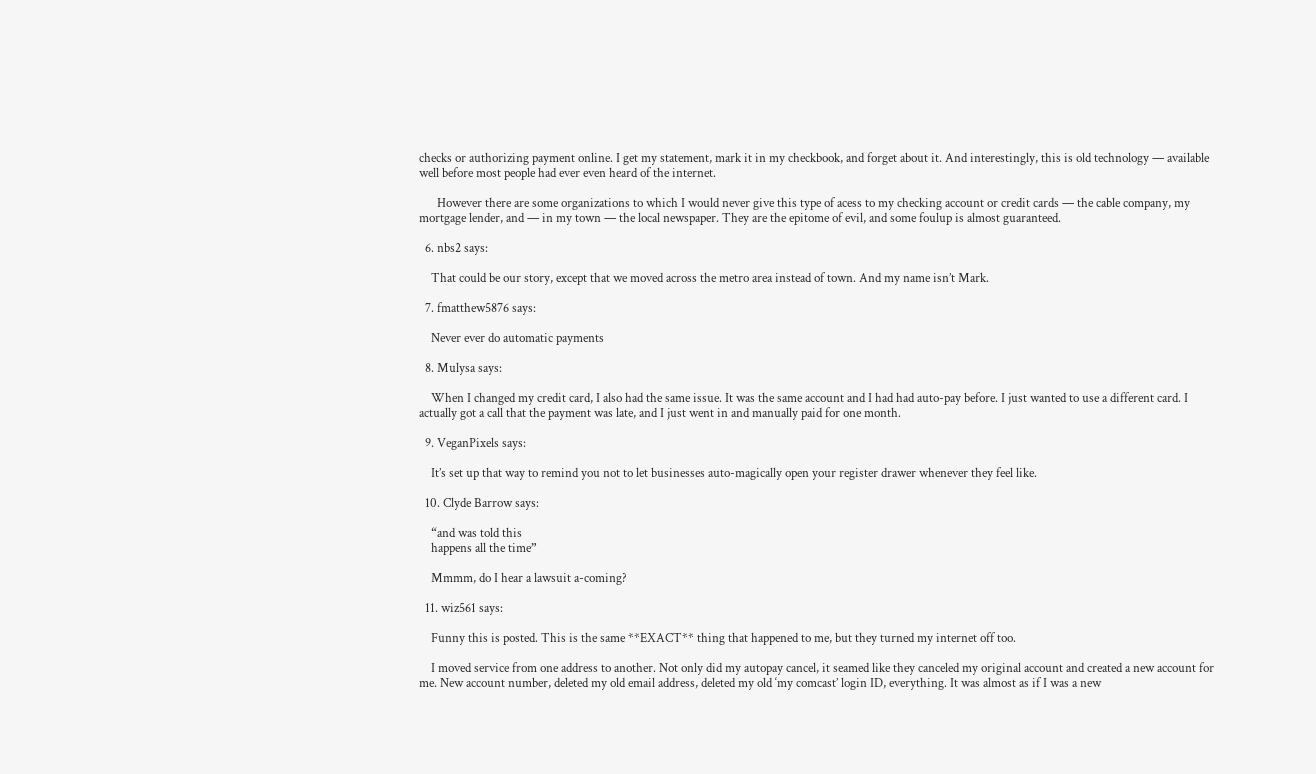checks or authorizing payment online. I get my statement, mark it in my checkbook, and forget about it. And interestingly, this is old technology — available well before most people had ever even heard of the internet.

      However there are some organizations to which I would never give this type of acess to my checking account or credit cards — the cable company, my mortgage lender, and — in my town — the local newspaper. They are the epitome of evil, and some foulup is almost guaranteed.

  6. nbs2 says:

    That could be our story, except that we moved across the metro area instead of town. And my name isn’t Mark.

  7. fmatthew5876 says:

    Never ever do automatic payments

  8. Mulysa says:

    When I changed my credit card, I also had the same issue. It was the same account and I had had auto-pay before. I just wanted to use a different card. I actually got a call that the payment was late, and I just went in and manually paid for one month.

  9. VeganPixels says:

    It’s set up that way to remind you not to let businesses auto-magically open your register drawer whenever they feel like.

  10. Clyde Barrow says:

    “and was told this
    happens all the time”

    Mmmm, do I hear a lawsuit a-coming?

  11. wiz561 says:

    Funny this is posted. This is the same **EXACT** thing that happened to me, but they turned my internet off too.

    I moved service from one address to another. Not only did my autopay cancel, it seamed like they canceled my original account and created a new account for me. New account number, deleted my old email address, deleted my old ‘my comcast’ login ID, everything. It was almost as if I was a new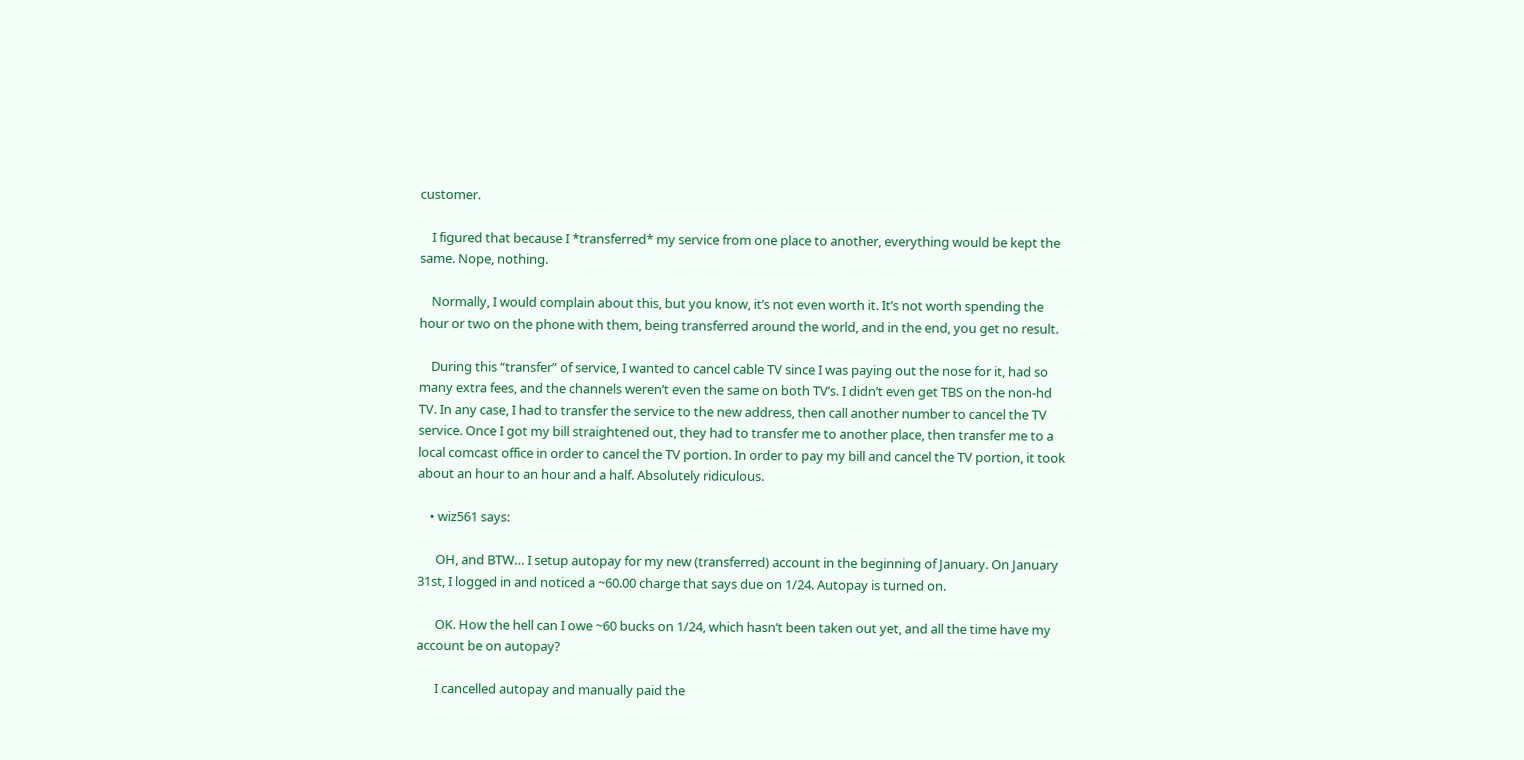customer.

    I figured that because I *transferred* my service from one place to another, everything would be kept the same. Nope, nothing.

    Normally, I would complain about this, but you know, it’s not even worth it. It’s not worth spending the hour or two on the phone with them, being transferred around the world, and in the end, you get no result.

    During this “transfer” of service, I wanted to cancel cable TV since I was paying out the nose for it, had so many extra fees, and the channels weren’t even the same on both TV’s. I didn’t even get TBS on the non-hd TV. In any case, I had to transfer the service to the new address, then call another number to cancel the TV service. Once I got my bill straightened out, they had to transfer me to another place, then transfer me to a local comcast office in order to cancel the TV portion. In order to pay my bill and cancel the TV portion, it took about an hour to an hour and a half. Absolutely ridiculous.

    • wiz561 says:

      OH, and BTW… I setup autopay for my new (transferred) account in the beginning of January. On January 31st, I logged in and noticed a ~60.00 charge that says due on 1/24. Autopay is turned on.

      OK. How the hell can I owe ~60 bucks on 1/24, which hasn’t been taken out yet, and all the time have my account be on autopay?

      I cancelled autopay and manually paid the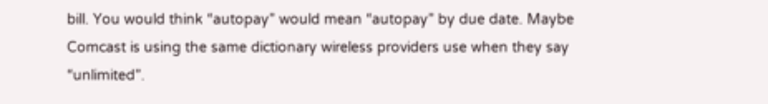bill. You would think “autopay” would mean “autopay” by due date. Maybe Comcast is using the same dictionary wireless providers use when they say “unlimited”.